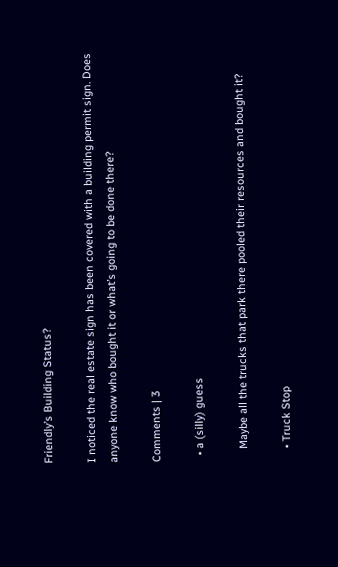Friendly’s Building Status?

I noticed the real estate sign has been covered with a building permit sign. Does anyone know who bought it or what’s going to be done there?

Comments | 3

  • a (silly) guess

    Maybe all the trucks that park there pooled their resources and bought it?

    • Truck Stop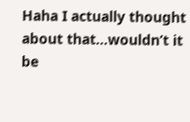Haha I actually thought about that…wouldn’t it be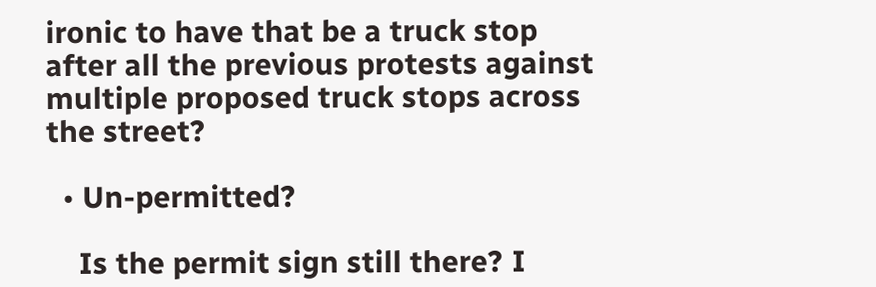ironic to have that be a truck stop after all the previous protests against multiple proposed truck stops across the street?

  • Un-permitted?

    Is the permit sign still there? I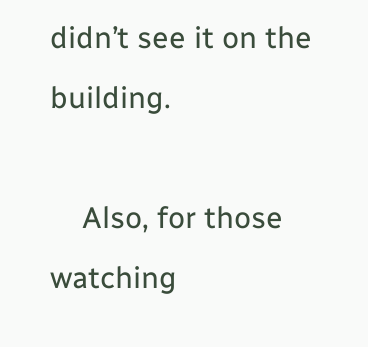didn’t see it on the building.

    Also, for those watching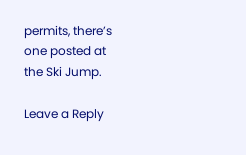permits, there’s one posted at the Ski Jump.

Leave a Reply